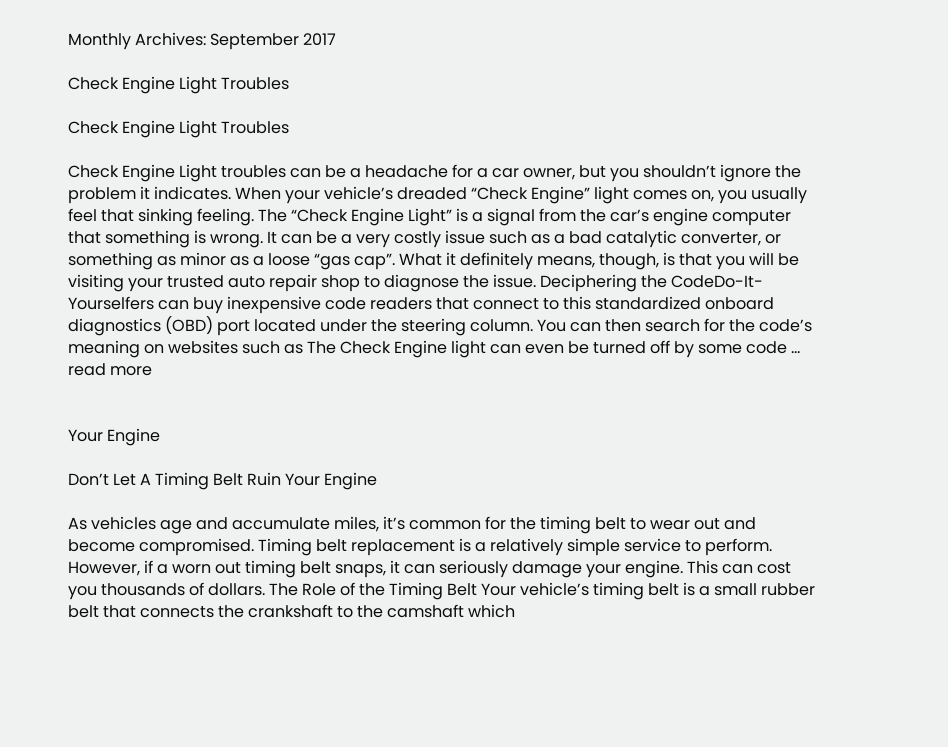Monthly Archives: September 2017

Check Engine Light Troubles

Check Engine Light Troubles

Check Engine Light troubles can be a headache for a car owner, but you shouldn’t ignore the problem it indicates. When your vehicle’s dreaded “Check Engine” light comes on, you usually feel that sinking feeling. The “Check Engine Light” is a signal from the car’s engine computer that something is wrong. It can be a very costly issue such as a bad catalytic converter, or something as minor as a loose “gas cap”. What it definitely means, though, is that you will be visiting your trusted auto repair shop to diagnose the issue. Deciphering the CodeDo-It-Yourselfers can buy inexpensive code readers that connect to this standardized onboard diagnostics (OBD) port located under the steering column. You can then search for the code’s meaning on websites such as The Check Engine light can even be turned off by some code ... read more


Your Engine

Don’t Let A Timing Belt Ruin Your Engine

As vehicles age and accumulate miles, it’s common for the timing belt to wear out and become compromised. Timing belt replacement is a relatively simple service to perform. However, if a worn out timing belt snaps, it can seriously damage your engine. This can cost you thousands of dollars. The Role of the Timing Belt Your vehicle’s timing belt is a small rubber belt that connects the crankshaft to the camshaft which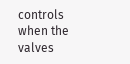controls when the valves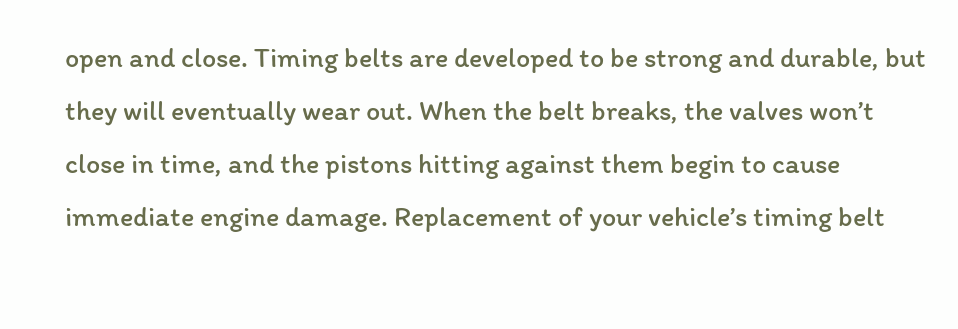open and close. Timing belts are developed to be strong and durable, but they will eventually wear out. When the belt breaks, the valves won’t close in time, and the pistons hitting against them begin to cause immediate engine damage. Replacement of your vehicle’s timing belt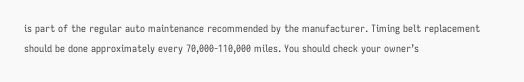is part of the regular auto maintenance recommended by the manufacturer. Timing belt replacement should be done approximately every 70,000-110,000 miles. You should check your owner’s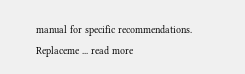manual for specific recommendations. Replaceme ... read more